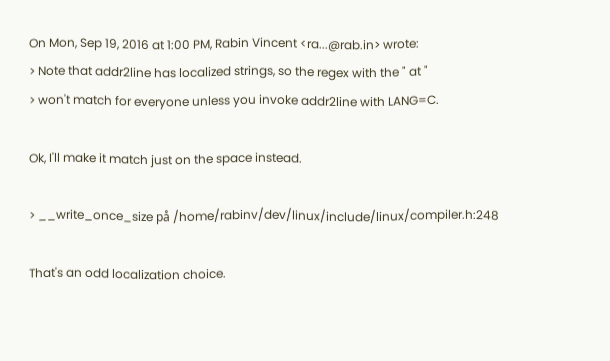On Mon, Sep 19, 2016 at 1:00 PM, Rabin Vincent <ra...@rab.in> wrote:
> Note that addr2line has localized strings, so the regex with the " at "
> won't match for everyone unless you invoke addr2line with LANG=C.

Ok, I'll make it match just on the space instead.

> __write_once_size på /home/rabinv/dev/linux/include/linux/compiler.h:248

That's an odd localization choice.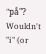"på"? Wouldn't "i" (or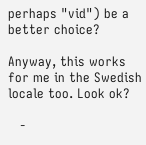perhaps "vid") be a better choice?

Anyway, this works for me in the Swedish locale too. Look ok?

   -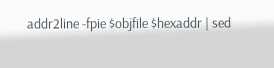addr2line -fpie $objfile $hexaddr | sed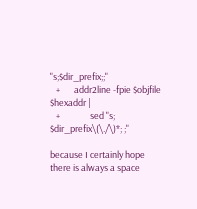"s;$dir_prefix;;"
   +       addr2line -fpie $objfile $hexaddr |
   +               sed "s; $dir_prefix\(\./\)*; ;"

because I certainly hope there is always a space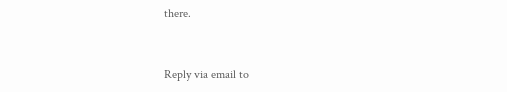there.


Reply via email to